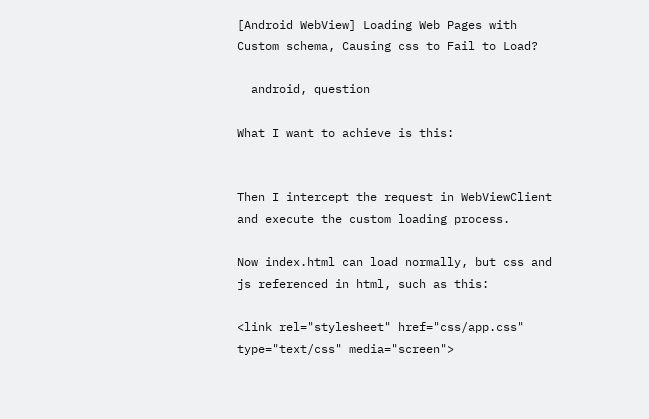[Android WebView] Loading Web Pages with Custom schema, Causing css to Fail to Load?

  android, question

What I want to achieve is this:


Then I intercept the request in WebViewClient and execute the custom loading process.

Now index.html can load normally, but css and js referenced in html, such as this:

<link rel="stylesheet" href="css/app.css" type="text/css" media="screen">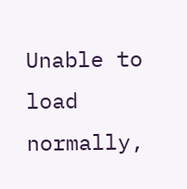Unable to load normally,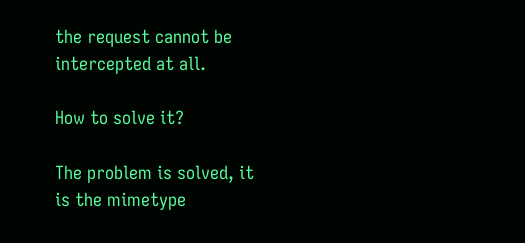the request cannot be intercepted at all.

How to solve it?

The problem is solved, it is the mimetype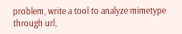problem, write a tool to analyze mimetype through url,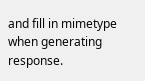and fill in mimetype when generating response.